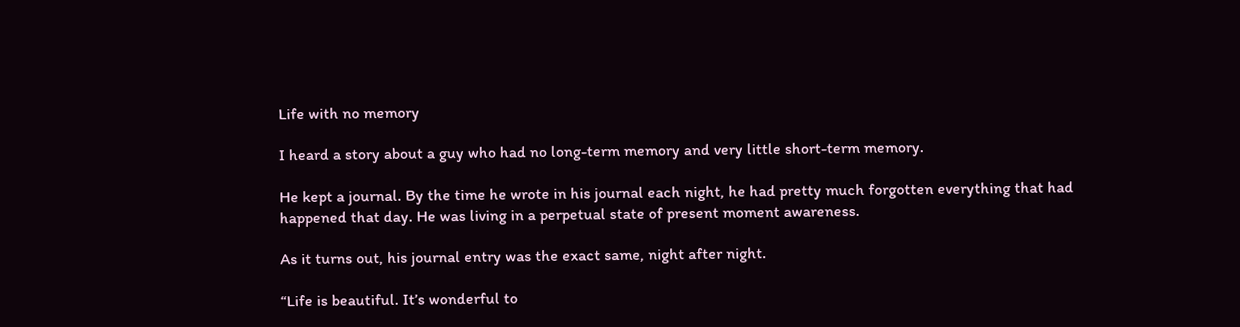Life with no memory

I heard a story about a guy who had no long-term memory and very little short-term memory.

He kept a journal. By the time he wrote in his journal each night, he had pretty much forgotten everything that had happened that day. He was living in a perpetual state of present moment awareness.

As it turns out, his journal entry was the exact same, night after night.

“Life is beautiful. It’s wonderful to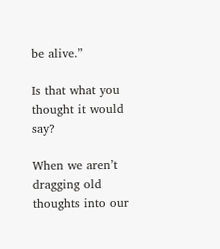be alive.”

Is that what you thought it would say?

When we aren’t dragging old thoughts into our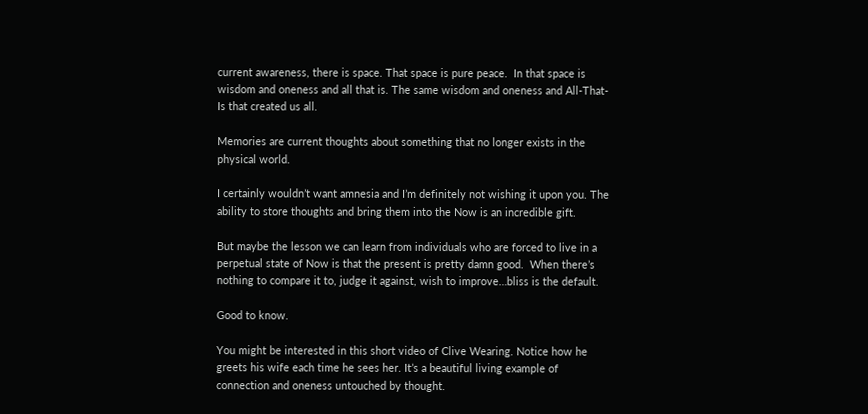current awareness, there is space. That space is pure peace.  In that space is wisdom and oneness and all that is. The same wisdom and oneness and All-That-Is that created us all.

Memories are current thoughts about something that no longer exists in the physical world.

I certainly wouldn’t want amnesia and I’m definitely not wishing it upon you. The ability to store thoughts and bring them into the Now is an incredible gift.

But maybe the lesson we can learn from individuals who are forced to live in a perpetual state of Now is that the present is pretty damn good.  When there’s nothing to compare it to, judge it against, wish to improve…bliss is the default.

Good to know.

You might be interested in this short video of Clive Wearing. Notice how he greets his wife each time he sees her. It’s a beautiful living example of connection and oneness untouched by thought.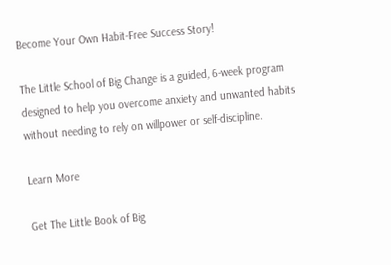Become Your Own Habit-Free Success Story!

The Little School of Big Change is a guided, 6-week program designed to help you overcome anxiety and unwanted habits without needing to rely on willpower or self-discipline.

Learn More

Get The Little Book of Big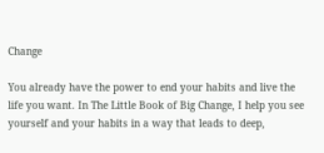Change

You already have the power to end your habits and live the life you want. In The Little Book of Big Change, I help you see yourself and your habits in a way that leads to deep,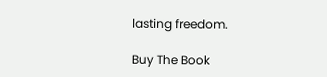lasting freedom.

Buy The Book